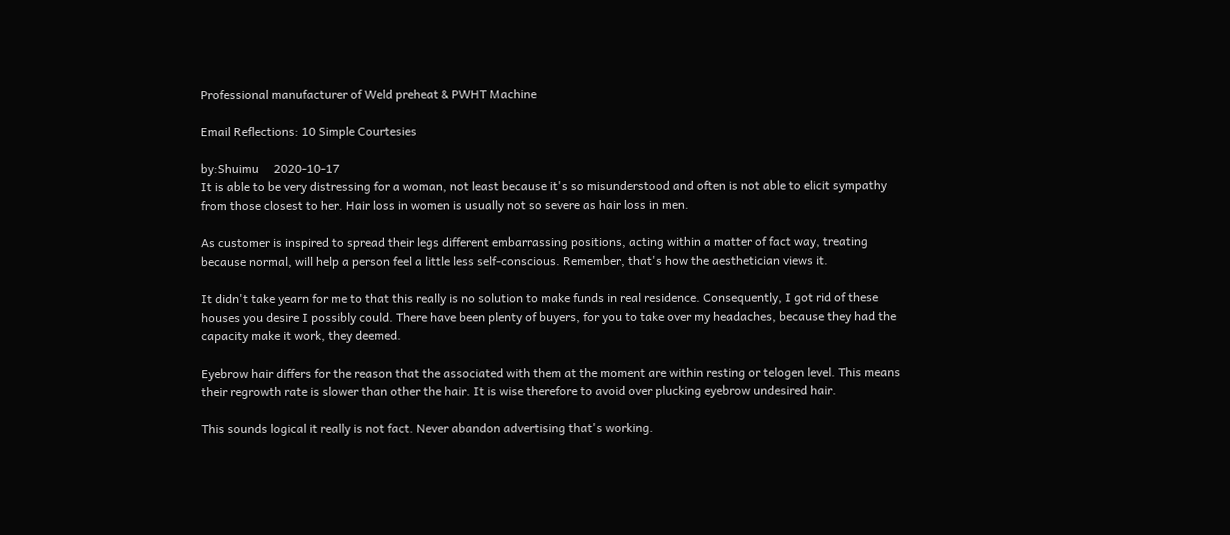Professional manufacturer of Weld preheat & PWHT Machine

Email Reflections: 10 Simple Courtesies

by:Shuimu     2020-10-17
It is able to be very distressing for a woman, not least because it's so misunderstood and often is not able to elicit sympathy from those closest to her. Hair loss in women is usually not so severe as hair loss in men.

As customer is inspired to spread their legs different embarrassing positions, acting within a matter of fact way, treating because normal, will help a person feel a little less self-conscious. Remember, that's how the aesthetician views it.

It didn't take yearn for me to that this really is no solution to make funds in real residence. Consequently, I got rid of these houses you desire I possibly could. There have been plenty of buyers, for you to take over my headaches, because they had the capacity make it work, they deemed.

Eyebrow hair differs for the reason that the associated with them at the moment are within resting or telogen level. This means their regrowth rate is slower than other the hair. It is wise therefore to avoid over plucking eyebrow undesired hair.

This sounds logical it really is not fact. Never abandon advertising that's working.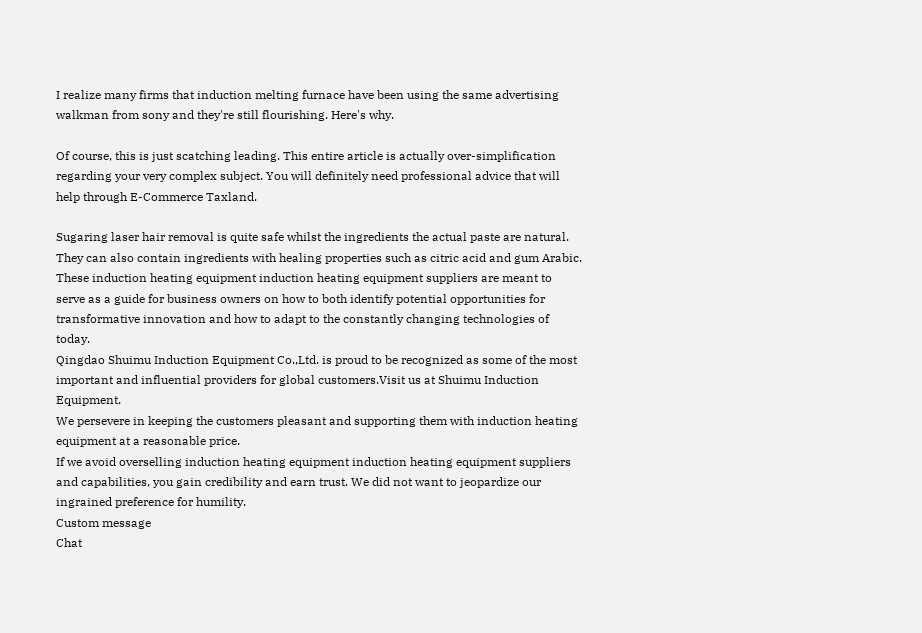I realize many firms that induction melting furnace have been using the same advertising walkman from sony and they're still flourishing. Here's why.

Of course, this is just scatching leading. This entire article is actually over-simplification regarding your very complex subject. You will definitely need professional advice that will help through E-Commerce Taxland.

Sugaring laser hair removal is quite safe whilst the ingredients the actual paste are natural. They can also contain ingredients with healing properties such as citric acid and gum Arabic.
These induction heating equipment induction heating equipment suppliers are meant to serve as a guide for business owners on how to both identify potential opportunities for transformative innovation and how to adapt to the constantly changing technologies of today.
Qingdao Shuimu Induction Equipment Co.,Ltd. is proud to be recognized as some of the most important and influential providers for global customers.Visit us at Shuimu Induction Equipment.
We persevere in keeping the customers pleasant and supporting them with induction heating equipment at a reasonable price.
If we avoid overselling induction heating equipment induction heating equipment suppliers and capabilities, you gain credibility and earn trust. We did not want to jeopardize our ingrained preference for humility.
Custom message
Chat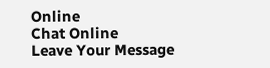Online
Chat Online
Leave Your Message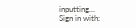inputting...
Sign in with: